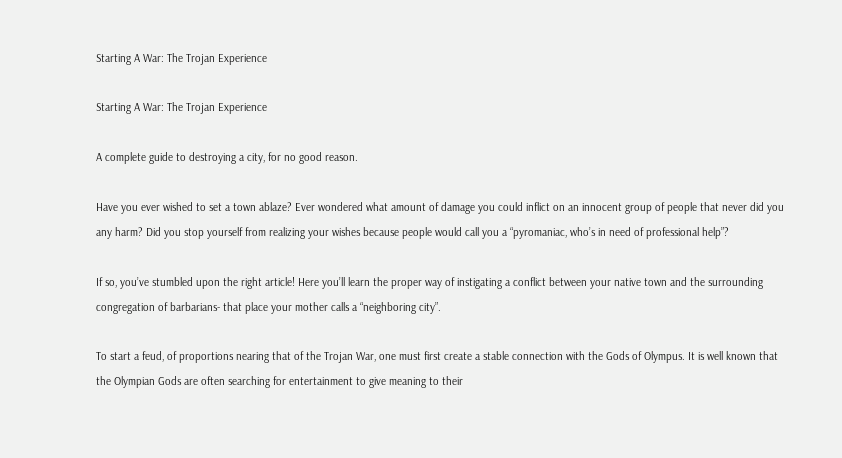Starting A War: The Trojan Experience

Starting A War: The Trojan Experience

A complete guide to destroying a city, for no good reason.

Have you ever wished to set a town ablaze? Ever wondered what amount of damage you could inflict on an innocent group of people that never did you any harm? Did you stop yourself from realizing your wishes because people would call you a “pyromaniac, who’s in need of professional help”?

If so, you’ve stumbled upon the right article! Here you’ll learn the proper way of instigating a conflict between your native town and the surrounding congregation of barbarians- that place your mother calls a “neighboring city”.

To start a feud, of proportions nearing that of the Trojan War, one must first create a stable connection with the Gods of Olympus. It is well known that the Olympian Gods are often searching for entertainment to give meaning to their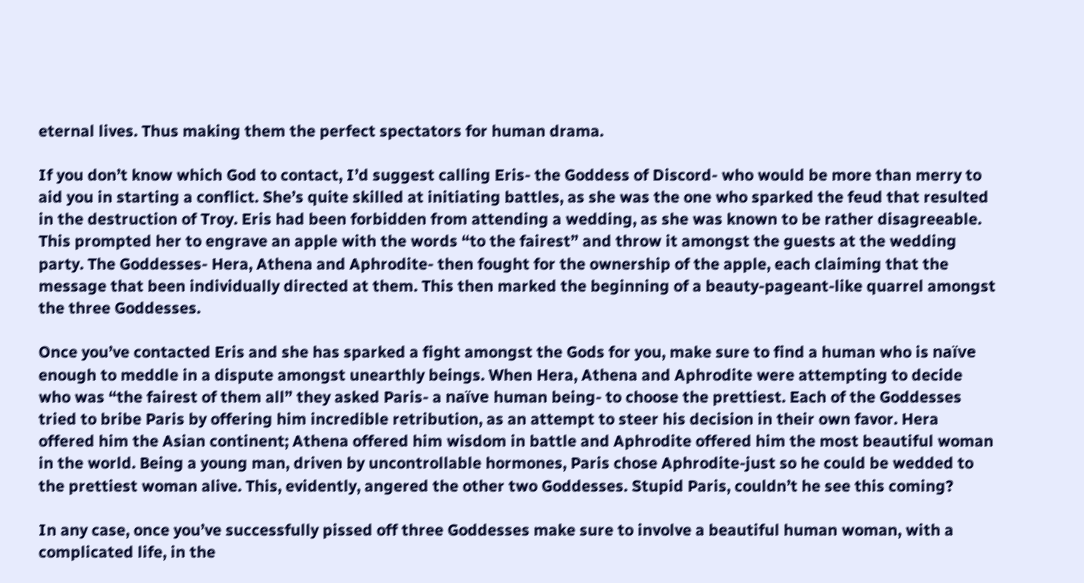eternal lives. Thus making them the perfect spectators for human drama.

If you don’t know which God to contact, I’d suggest calling Eris- the Goddess of Discord- who would be more than merry to aid you in starting a conflict. She’s quite skilled at initiating battles, as she was the one who sparked the feud that resulted in the destruction of Troy. Eris had been forbidden from attending a wedding, as she was known to be rather disagreeable. This prompted her to engrave an apple with the words “to the fairest” and throw it amongst the guests at the wedding party. The Goddesses- Hera, Athena and Aphrodite- then fought for the ownership of the apple, each claiming that the message that been individually directed at them. This then marked the beginning of a beauty-pageant-like quarrel amongst the three Goddesses.

Once you’ve contacted Eris and she has sparked a fight amongst the Gods for you, make sure to find a human who is naïve enough to meddle in a dispute amongst unearthly beings. When Hera, Athena and Aphrodite were attempting to decide who was “the fairest of them all” they asked Paris- a naïve human being- to choose the prettiest. Each of the Goddesses tried to bribe Paris by offering him incredible retribution, as an attempt to steer his decision in their own favor. Hera offered him the Asian continent; Athena offered him wisdom in battle and Aphrodite offered him the most beautiful woman in the world. Being a young man, driven by uncontrollable hormones, Paris chose Aphrodite-just so he could be wedded to the prettiest woman alive. This, evidently, angered the other two Goddesses. Stupid Paris, couldn’t he see this coming?

In any case, once you’ve successfully pissed off three Goddesses make sure to involve a beautiful human woman, with a complicated life, in the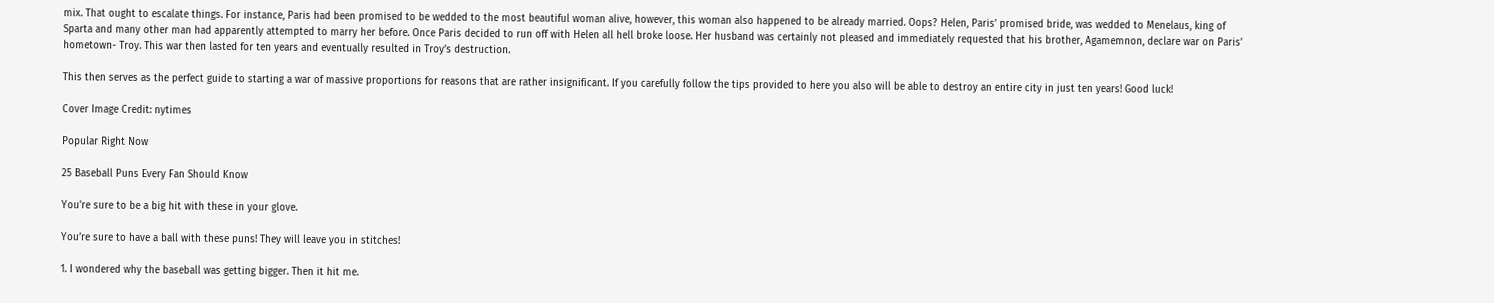mix. That ought to escalate things. For instance, Paris had been promised to be wedded to the most beautiful woman alive, however, this woman also happened to be already married. Oops? Helen, Paris’ promised bride, was wedded to Menelaus, king of Sparta and many other man had apparently attempted to marry her before. Once Paris decided to run off with Helen all hell broke loose. Her husband was certainly not pleased and immediately requested that his brother, Agamemnon, declare war on Paris’ hometown- Troy. This war then lasted for ten years and eventually resulted in Troy’s destruction.

This then serves as the perfect guide to starting a war of massive proportions for reasons that are rather insignificant. If you carefully follow the tips provided to here you also will be able to destroy an entire city in just ten years! Good luck!

Cover Image Credit: nytimes

Popular Right Now

25 Baseball Puns Every Fan Should Know

You're sure to be a big hit with these in your glove.

You’re sure to have a ball with these puns! They will leave you in stitches!

1. I wondered why the baseball was getting bigger. Then it hit me.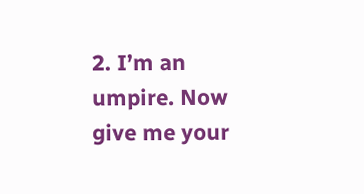2. I’m an umpire. Now give me your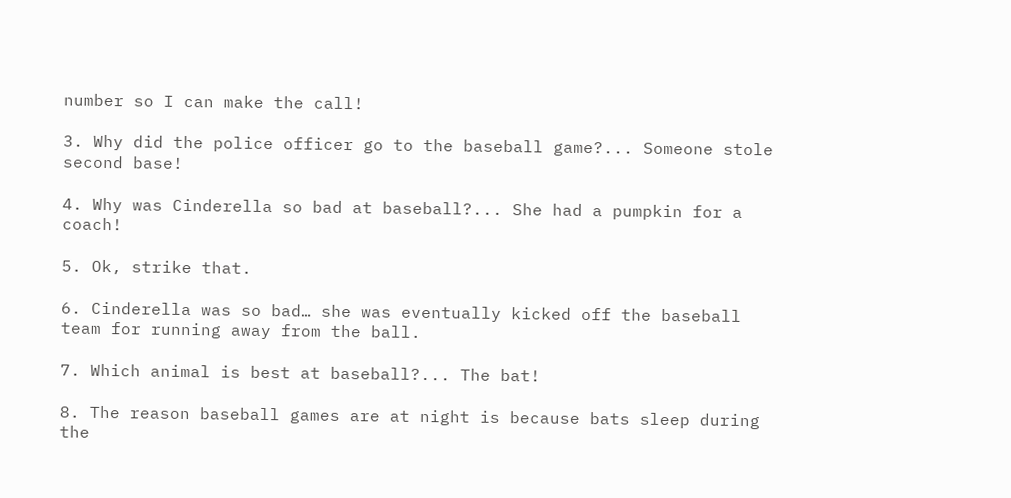number so I can make the call!

3. Why did the police officer go to the baseball game?... Someone stole second base!

4. Why was Cinderella so bad at baseball?... She had a pumpkin for a coach!

5. Ok, strike that.

6. Cinderella was so bad… she was eventually kicked off the baseball team for running away from the ball.

7. Which animal is best at baseball?... The bat!

8. The reason baseball games are at night is because bats sleep during the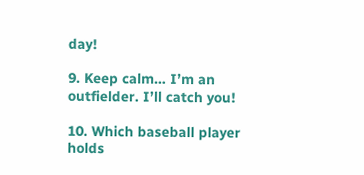day!

9. Keep calm… I’m an outfielder. I’ll catch you!

10. Which baseball player holds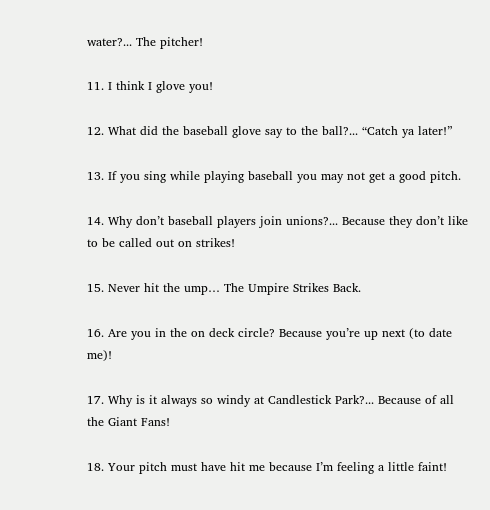water?... The pitcher!

11. I think I glove you!

12. What did the baseball glove say to the ball?... “Catch ya later!”

13. If you sing while playing baseball you may not get a good pitch.

14. Why don’t baseball players join unions?... Because they don’t like to be called out on strikes!

15. Never hit the ump… The Umpire Strikes Back.

16. Are you in the on deck circle? Because you’re up next (to date me)!

17. Why is it always so windy at Candlestick Park?... Because of all the Giant Fans!

18. Your pitch must have hit me because I’m feeling a little faint!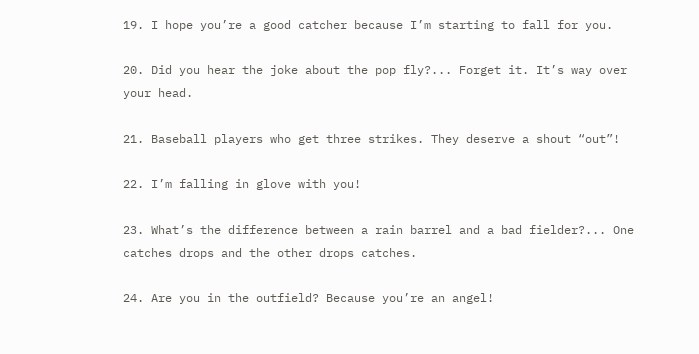19. I hope you’re a good catcher because I’m starting to fall for you.

20. Did you hear the joke about the pop fly?... Forget it. It’s way over your head.

21. Baseball players who get three strikes. They deserve a shout “out”!

22. I’m falling in glove with you!

23. What’s the difference between a rain barrel and a bad fielder?... One catches drops and the other drops catches.

24. Are you in the outfield? Because you’re an angel!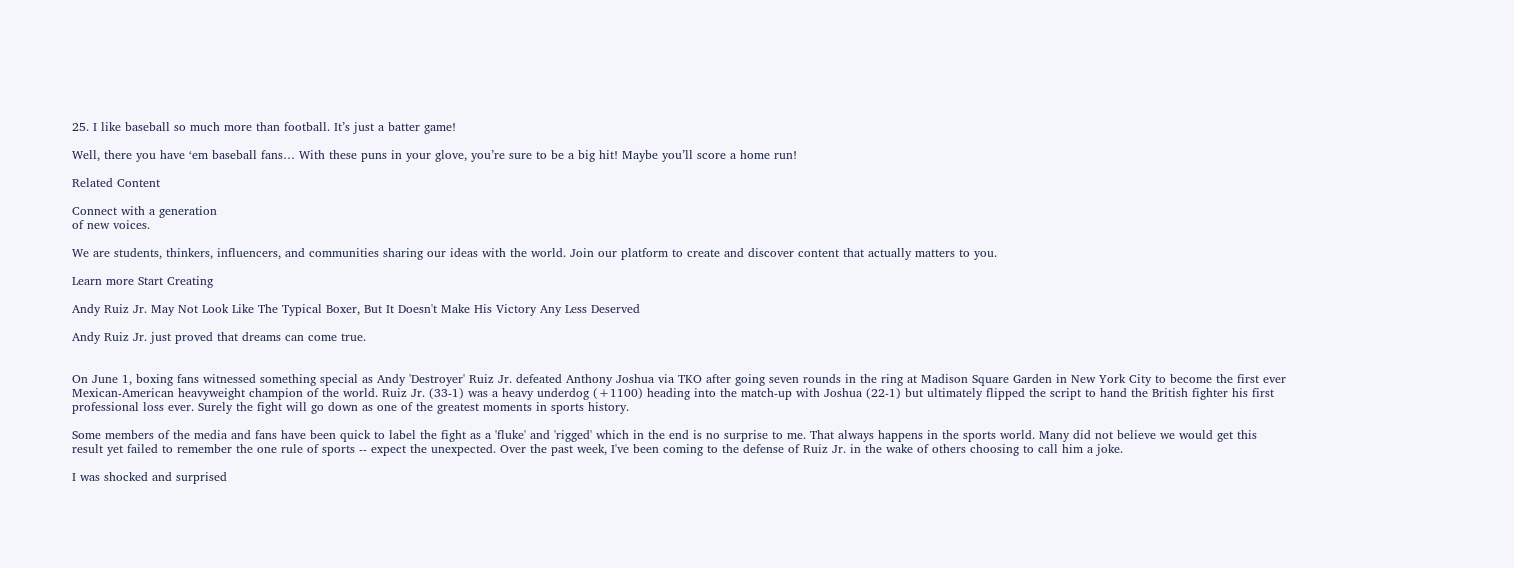25. I like baseball so much more than football. It’s just a batter game!

Well, there you have ‘em baseball fans… With these puns in your glove, you’re sure to be a big hit! Maybe you’ll score a home run!

Related Content

Connect with a generation
of new voices.

We are students, thinkers, influencers, and communities sharing our ideas with the world. Join our platform to create and discover content that actually matters to you.

Learn more Start Creating

Andy Ruiz Jr. May Not Look Like The Typical Boxer, But It Doesn't Make His Victory Any Less Deserved

Andy Ruiz Jr. just proved that dreams can come true.


On June 1, boxing fans witnessed something special as Andy 'Destroyer' Ruiz Jr. defeated Anthony Joshua via TKO after going seven rounds in the ring at Madison Square Garden in New York City to become the first ever Mexican-American heavyweight champion of the world. Ruiz Jr. (33-1) was a heavy underdog (+1100) heading into the match-up with Joshua (22-1) but ultimately flipped the script to hand the British fighter his first professional loss ever. Surely the fight will go down as one of the greatest moments in sports history.

Some members of the media and fans have been quick to label the fight as a 'fluke' and 'rigged' which in the end is no surprise to me. That always happens in the sports world. Many did not believe we would get this result yet failed to remember the one rule of sports -- expect the unexpected. Over the past week, I've been coming to the defense of Ruiz Jr. in the wake of others choosing to call him a joke.

I was shocked and surprised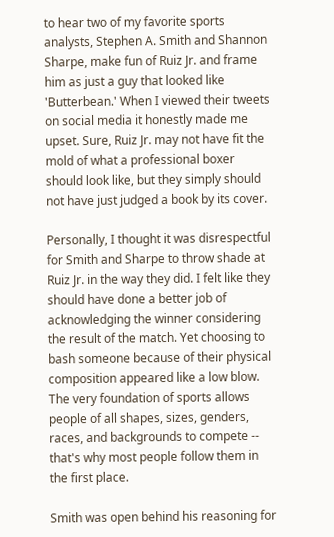to hear two of my favorite sports analysts, Stephen A. Smith and Shannon Sharpe, make fun of Ruiz Jr. and frame him as just a guy that looked like 'Butterbean.' When I viewed their tweets on social media it honestly made me upset. Sure, Ruiz Jr. may not have fit the mold of what a professional boxer should look like, but they simply should not have just judged a book by its cover.

Personally, I thought it was disrespectful for Smith and Sharpe to throw shade at Ruiz Jr. in the way they did. I felt like they should have done a better job of acknowledging the winner considering the result of the match. Yet choosing to bash someone because of their physical composition appeared like a low blow. The very foundation of sports allows people of all shapes, sizes, genders, races, and backgrounds to compete -- that's why most people follow them in the first place.

Smith was open behind his reasoning for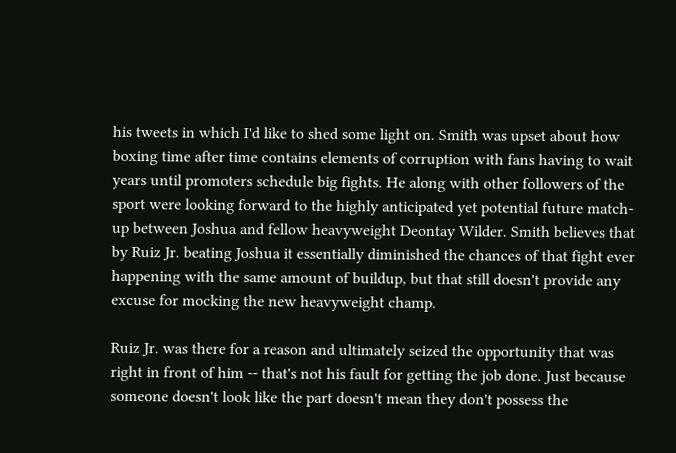his tweets in which I'd like to shed some light on. Smith was upset about how boxing time after time contains elements of corruption with fans having to wait years until promoters schedule big fights. He along with other followers of the sport were looking forward to the highly anticipated yet potential future match-up between Joshua and fellow heavyweight Deontay Wilder. Smith believes that by Ruiz Jr. beating Joshua it essentially diminished the chances of that fight ever happening with the same amount of buildup, but that still doesn't provide any excuse for mocking the new heavyweight champ.

Ruiz Jr. was there for a reason and ultimately seized the opportunity that was right in front of him -- that's not his fault for getting the job done. Just because someone doesn't look like the part doesn't mean they don't possess the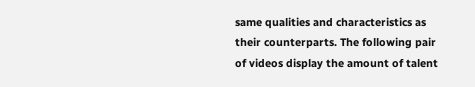same qualities and characteristics as their counterparts. The following pair of videos display the amount of talent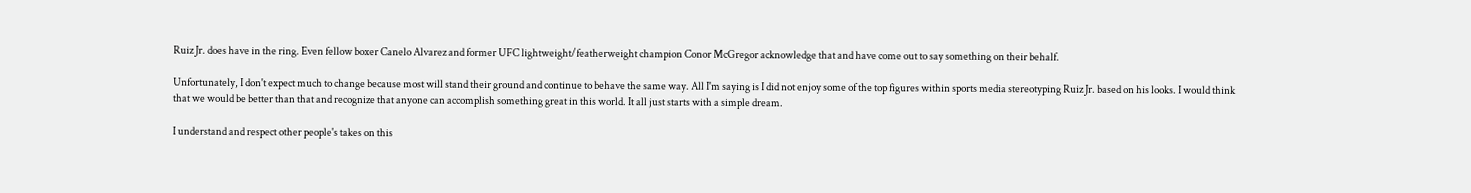Ruiz Jr. does have in the ring. Even fellow boxer Canelo Alvarez and former UFC lightweight/featherweight champion Conor McGregor acknowledge that and have come out to say something on their behalf.

Unfortunately, I don't expect much to change because most will stand their ground and continue to behave the same way. All I'm saying is I did not enjoy some of the top figures within sports media stereotyping Ruiz Jr. based on his looks. I would think that we would be better than that and recognize that anyone can accomplish something great in this world. It all just starts with a simple dream.

I understand and respect other people's takes on this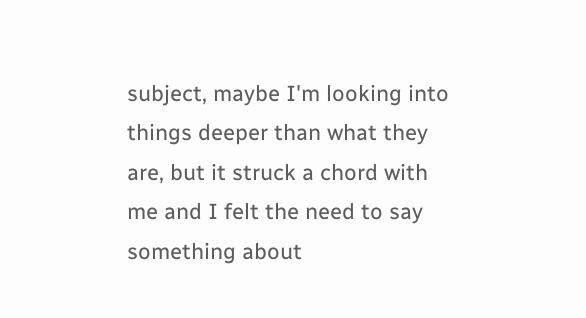subject, maybe I'm looking into things deeper than what they are, but it struck a chord with me and I felt the need to say something about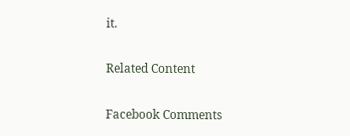it.

Related Content

Facebook Comments